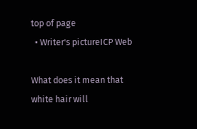top of page
  • Writer's pictureICP Web

What does it mean that white hair will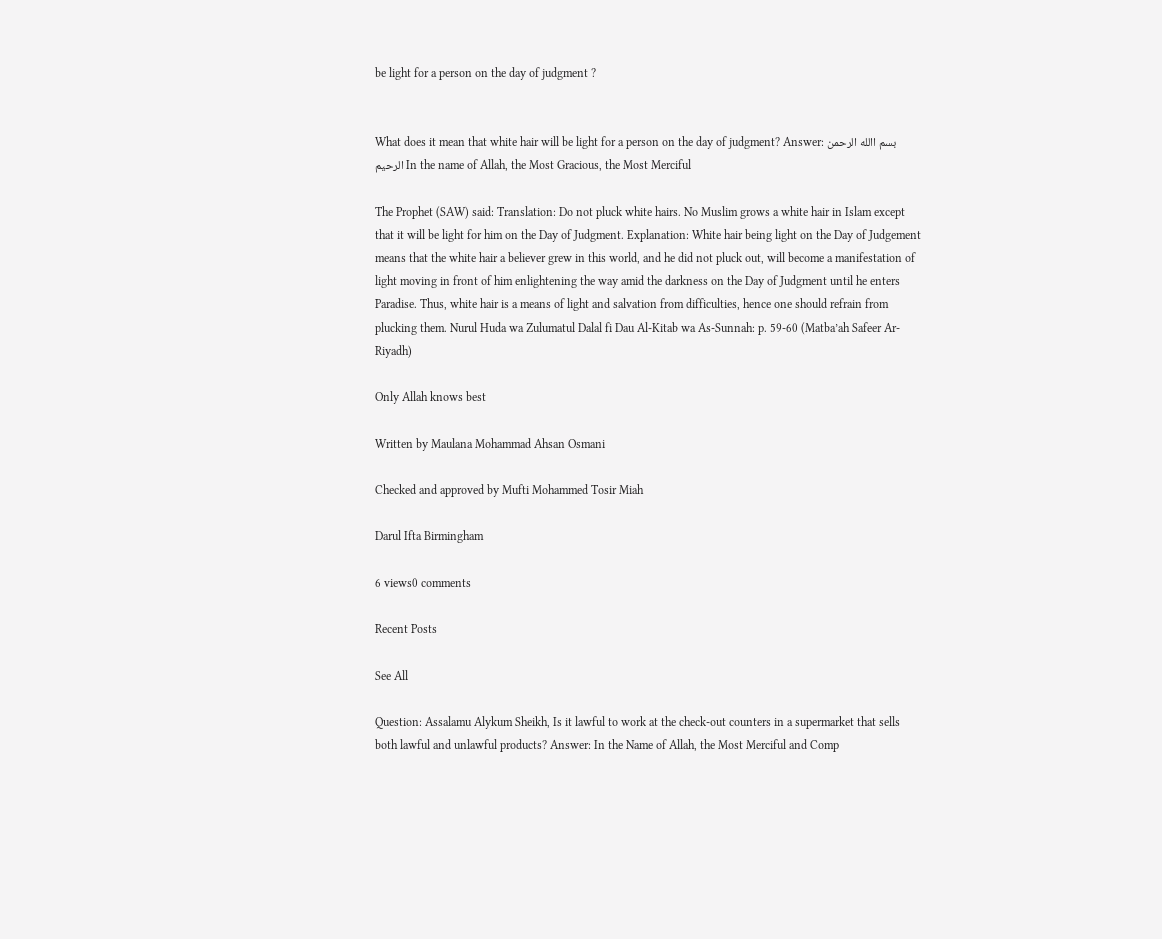be light for a person on the day of judgment ?


What does it mean that white hair will be light for a person on the day of judgment? Answer: بسم االله الرحمن الرحیم In the name of Allah, the Most Gracious, the Most Merciful

The Prophet (SAW) said: Translation: Do not pluck white hairs. No Muslim grows a white hair in Islam except that it will be light for him on the Day of Judgment. Explanation: White hair being light on the Day of Judgement means that the white hair a believer grew in this world, and he did not pluck out, will become a manifestation of light moving in front of him enlightening the way amid the darkness on the Day of Judgment until he enters Paradise. Thus, white hair is a means of light and salvation from difficulties, hence one should refrain from plucking them. Nurul Huda wa Zulumatul Dalal fi Dau Al-Kitab wa As-Sunnah: p. 59-60 (Matba’ah Safeer Ar-Riyadh)

Only Allah knows best

Written by Maulana Mohammad Ahsan Osmani

Checked and approved by Mufti Mohammed Tosir Miah

Darul Ifta Birmingham

6 views0 comments

Recent Posts

See All

Question: Assalamu Alykum Sheikh, Is it lawful to work at the check-out counters in a supermarket that sells both lawful and unlawful products? Answer: In the Name of Allah, the Most Merciful and Comp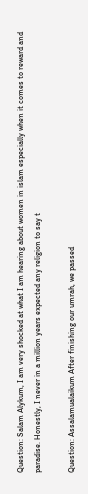Question: Salam Alykum, I am very shocked at what I am hearing about women in islam especially when it comes to reward and paradise. Honestly, I never in a million years expected any religion to say t

Question: Assalamualaikum After finishing our umrah, we passed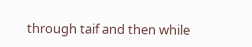through taif and then while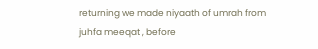returning we made niyaath of umrah from juhfa meeqat , before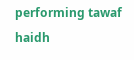performing tawaf haidh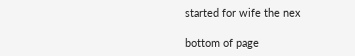started for wife the nex

bottom of page